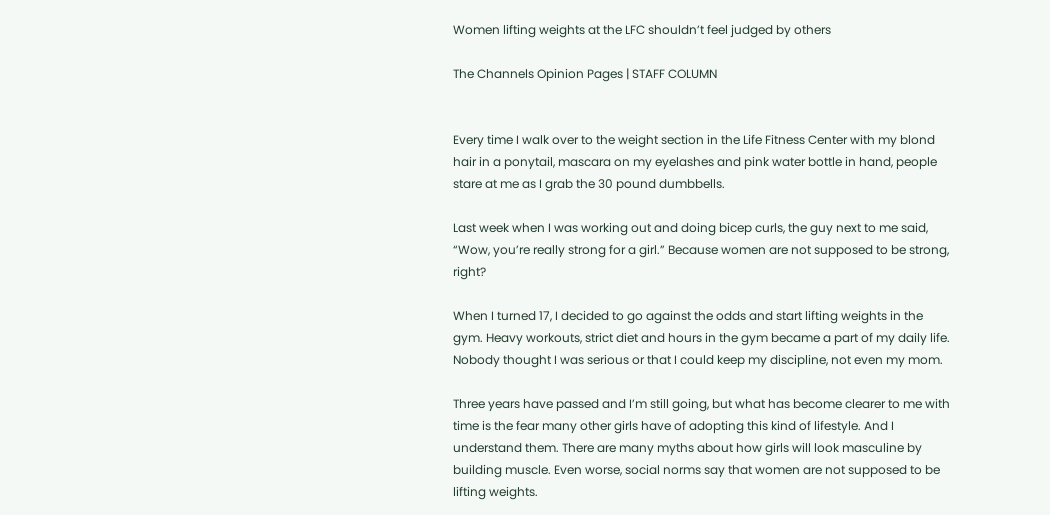Women lifting weights at the LFC shouldn’t feel judged by others

The Channels Opinion Pages | STAFF COLUMN


Every time I walk over to the weight section in the Life Fitness Center with my blond hair in a ponytail, mascara on my eyelashes and pink water bottle in hand, people stare at me as I grab the 30 pound dumbbells.

Last week when I was working out and doing bicep curls, the guy next to me said, “Wow, you’re really strong for a girl.” Because women are not supposed to be strong, right?

When I turned 17, I decided to go against the odds and start lifting weights in the gym. Heavy workouts, strict diet and hours in the gym became a part of my daily life. Nobody thought I was serious or that I could keep my discipline, not even my mom.

Three years have passed and I’m still going, but what has become clearer to me with time is the fear many other girls have of adopting this kind of lifestyle. And I understand them. There are many myths about how girls will look masculine by building muscle. Even worse, social norms say that women are not supposed to be lifting weights.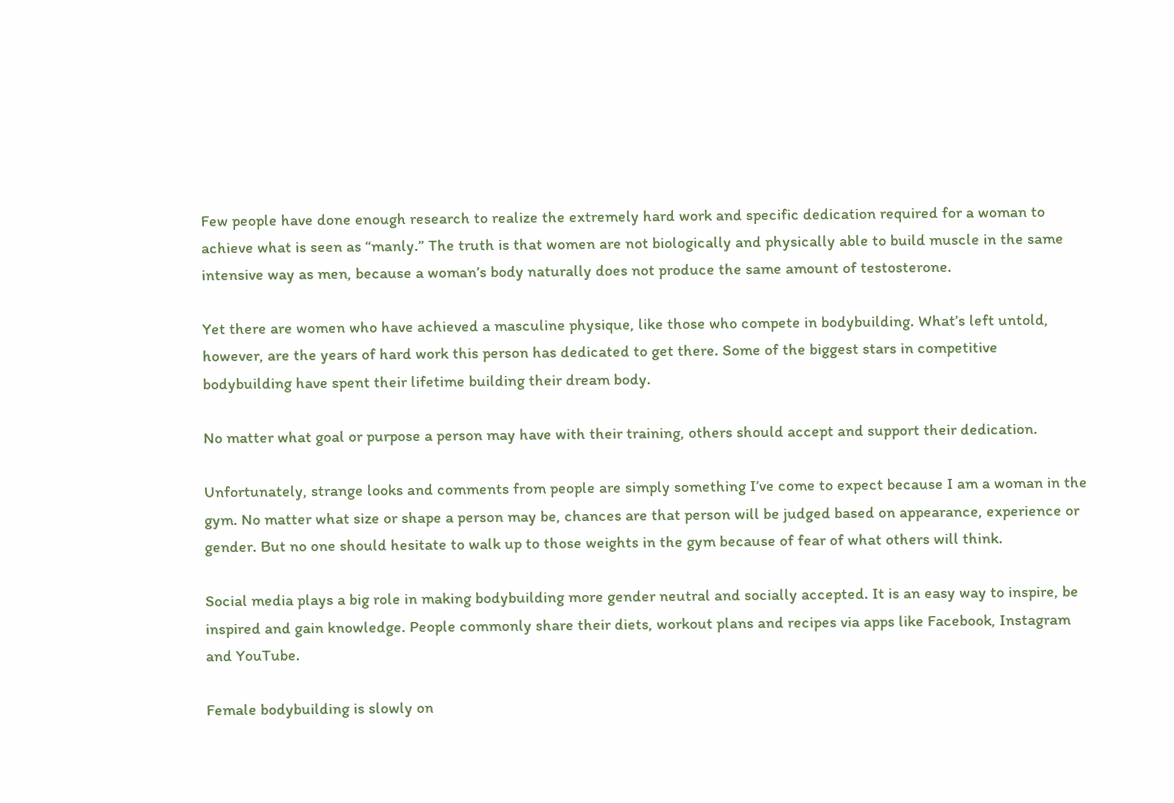Few people have done enough research to realize the extremely hard work and specific dedication required for a woman to achieve what is seen as “manly.” The truth is that women are not biologically and physically able to build muscle in the same intensive way as men, because a woman’s body naturally does not produce the same amount of testosterone.

Yet there are women who have achieved a masculine physique, like those who compete in bodybuilding. What’s left untold, however, are the years of hard work this person has dedicated to get there. Some of the biggest stars in competitive bodybuilding have spent their lifetime building their dream body.

No matter what goal or purpose a person may have with their training, others should accept and support their dedication.

Unfortunately, strange looks and comments from people are simply something I’ve come to expect because I am a woman in the gym. No matter what size or shape a person may be, chances are that person will be judged based on appearance, experience or gender. But no one should hesitate to walk up to those weights in the gym because of fear of what others will think.

Social media plays a big role in making bodybuilding more gender neutral and socially accepted. It is an easy way to inspire, be inspired and gain knowledge. People commonly share their diets, workout plans and recipes via apps like Facebook, Instagram and YouTube.

Female bodybuilding is slowly on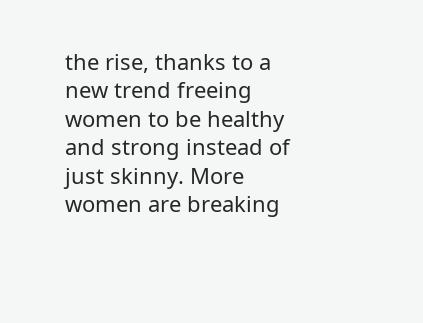the rise, thanks to a new trend freeing women to be healthy and strong instead of just skinny. More women are breaking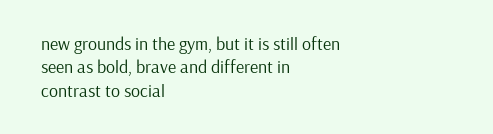new grounds in the gym, but it is still often seen as bold, brave and different in contrast to social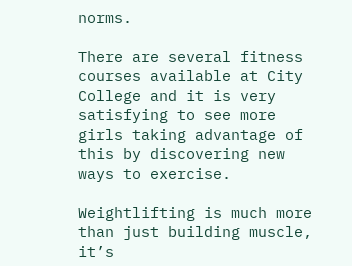norms.

There are several fitness courses available at City College and it is very satisfying to see more girls taking advantage of this by discovering new ways to exercise.

Weightlifting is much more than just building muscle, it’s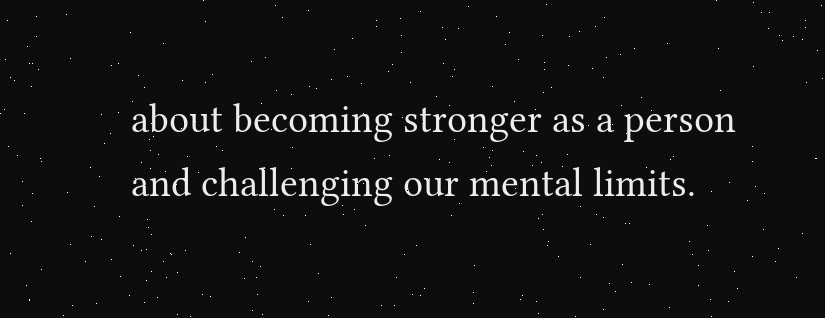about becoming stronger as a person and challenging our mental limits.